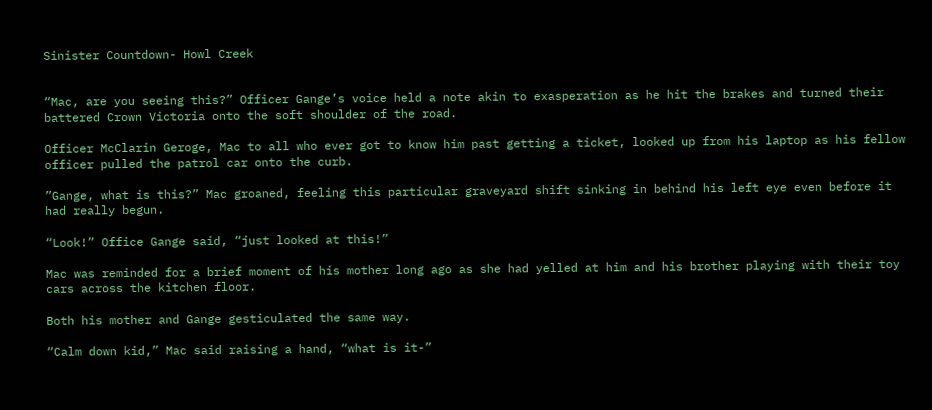Sinister Countdown- Howl Creek


“Mac, are you seeing this?” Officer Gange’s voice held a note akin to exasperation as he hit the brakes and turned their battered Crown Victoria onto the soft shoulder of the road.

Officer McClarin Geroge, Mac to all who ever got to know him past getting a ticket, looked up from his laptop as his fellow officer pulled the patrol car onto the curb.

”Gange, what is this?” Mac groaned, feeling this particular graveyard shift sinking in behind his left eye even before it had really begun.

“Look!” Office Gange said, “just looked at this!”

Mac was reminded for a brief moment of his mother long ago as she had yelled at him and his brother playing with their toy cars across the kitchen floor.

Both his mother and Gange gesticulated the same way.

“Calm down kid,” Mac said raising a hand, “what is it-”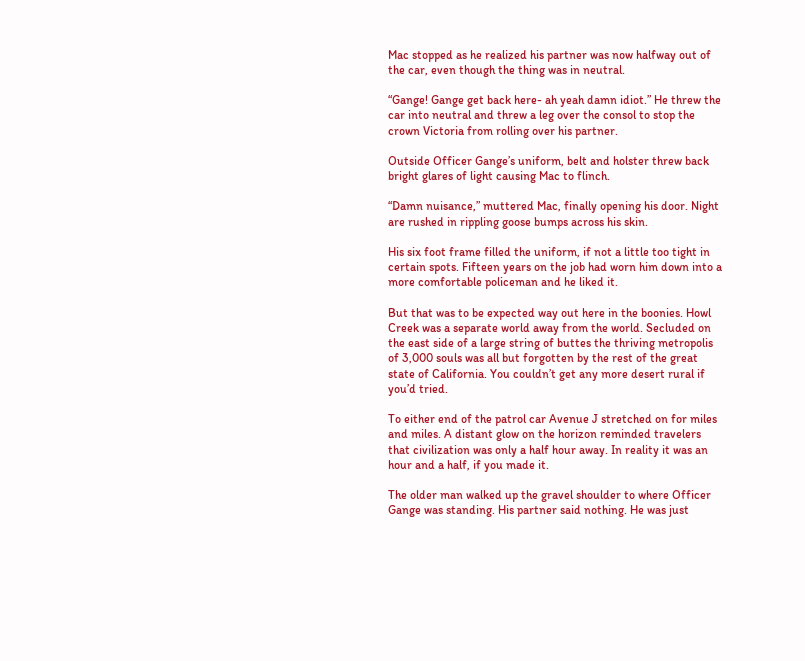Mac stopped as he realized his partner was now halfway out of the car, even though the thing was in neutral.

“Gange! Gange get back here- ah yeah damn idiot.” He threw the car into neutral and threw a leg over the consol to stop the crown Victoria from rolling over his partner.

Outside Officer Gange’s uniform, belt and holster threw back bright glares of light causing Mac to flinch.

“Damn nuisance,” muttered Mac, finally opening his door. Night are rushed in rippling goose bumps across his skin.

His six foot frame filled the uniform, if not a little too tight in certain spots. Fifteen years on the job had worn him down into a more comfortable policeman and he liked it.

But that was to be expected way out here in the boonies. Howl Creek was a separate world away from the world. Secluded on the east side of a large string of buttes the thriving metropolis of 3,000 souls was all but forgotten by the rest of the great state of California. You couldn’t get any more desert rural if you’d tried.

To either end of the patrol car Avenue J stretched on for miles and miles. A distant glow on the horizon reminded travelers that civilization was only a half hour away. In reality it was an hour and a half, if you made it.

The older man walked up the gravel shoulder to where Officer Gange was standing. His partner said nothing. He was just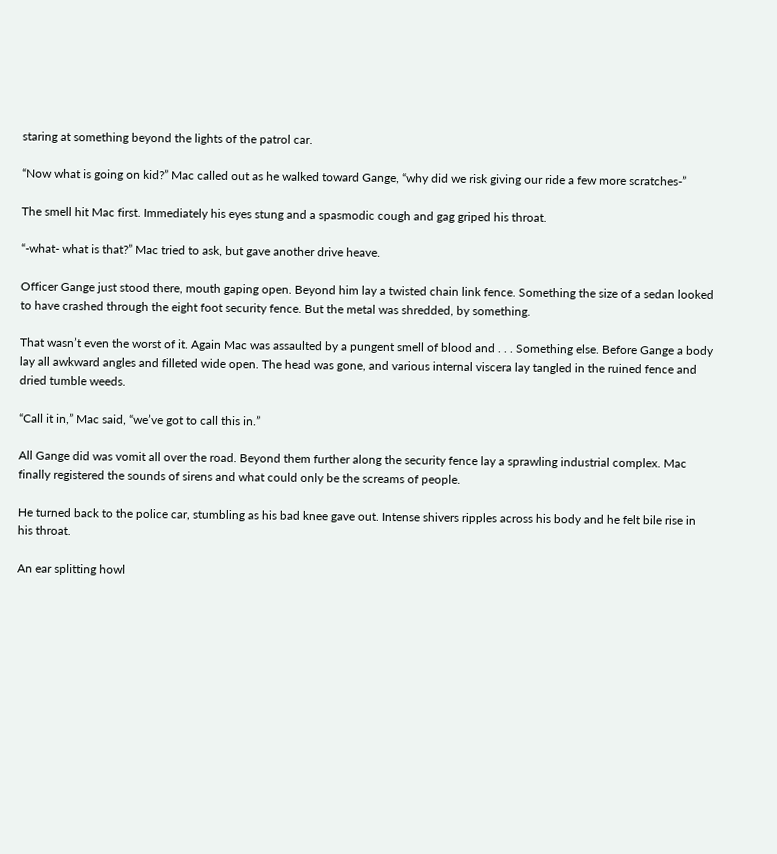staring at something beyond the lights of the patrol car.

“Now what is going on kid?” Mac called out as he walked toward Gange, “why did we risk giving our ride a few more scratches-”

The smell hit Mac first. Immediately his eyes stung and a spasmodic cough and gag griped his throat.

“-what- what is that?” Mac tried to ask, but gave another drive heave.

Officer Gange just stood there, mouth gaping open. Beyond him lay a twisted chain link fence. Something the size of a sedan looked to have crashed through the eight foot security fence. But the metal was shredded, by something.

That wasn’t even the worst of it. Again Mac was assaulted by a pungent smell of blood and . . . Something else. Before Gange a body lay all awkward angles and filleted wide open. The head was gone, and various internal viscera lay tangled in the ruined fence and dried tumble weeds.

“Call it in,” Mac said, “we’ve got to call this in.”

All Gange did was vomit all over the road. Beyond them further along the security fence lay a sprawling industrial complex. Mac finally registered the sounds of sirens and what could only be the screams of people.

He turned back to the police car, stumbling as his bad knee gave out. Intense shivers ripples across his body and he felt bile rise in his throat.

An ear splitting howl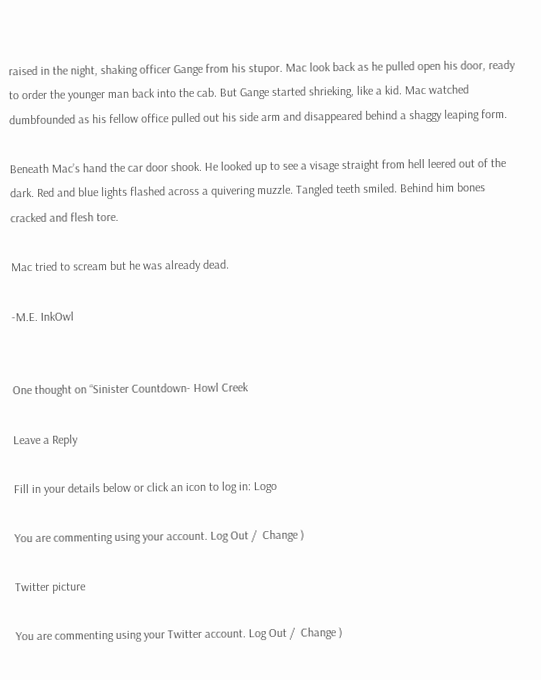raised in the night, shaking officer Gange from his stupor. Mac look back as he pulled open his door, ready to order the younger man back into the cab. But Gange started shrieking, like a kid. Mac watched dumbfounded as his fellow office pulled out his side arm and disappeared behind a shaggy leaping form.

Beneath Mac’s hand the car door shook. He looked up to see a visage straight from hell leered out of the dark. Red and blue lights flashed across a quivering muzzle. Tangled teeth smiled. Behind him bones cracked and flesh tore.

Mac tried to scream but he was already dead.

-M.E. InkOwl


One thought on “Sinister Countdown- Howl Creek

Leave a Reply

Fill in your details below or click an icon to log in: Logo

You are commenting using your account. Log Out /  Change )

Twitter picture

You are commenting using your Twitter account. Log Out /  Change )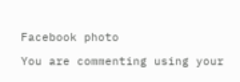Facebook photo

You are commenting using your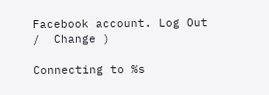Facebook account. Log Out /  Change )

Connecting to %s